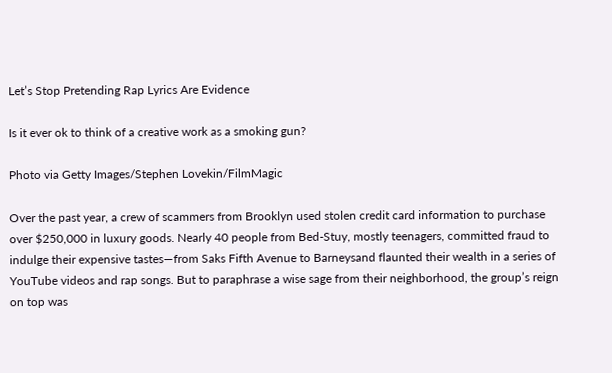Let’s Stop Pretending Rap Lyrics Are Evidence

Is it ever ok to think of a creative work as a smoking gun?

Photo via Getty Images/Stephen Lovekin/FilmMagic

Over the past year, a crew of scammers from Brooklyn used stolen credit card information to purchase over $250,000 in luxury goods. Nearly 40 people from Bed-Stuy, mostly teenagers, committed fraud to indulge their expensive tastes—from Saks Fifth Avenue to Barneysand flaunted their wealth in a series of YouTube videos and rap songs. But to paraphrase a wise sage from their neighborhood, the group’s reign on top was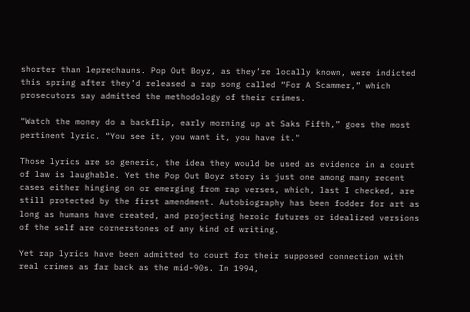shorter than leprechauns. Pop Out Boyz, as they’re locally known, were indicted this spring after they’d released a rap song called “For A Scammer,” which prosecutors say admitted the methodology of their crimes.

“Watch the money do a backflip, early morning up at Saks Fifth,” goes the most pertinent lyric. “You see it, you want it, you have it."

Those lyrics are so generic, the idea they would be used as evidence in a court of law is laughable. Yet the Pop Out Boyz story is just one among many recent cases either hinging on or emerging from rap verses, which, last I checked, are still protected by the first amendment. Autobiography has been fodder for art as long as humans have created, and projecting heroic futures or idealized versions of the self are cornerstones of any kind of writing.

Yet rap lyrics have been admitted to court for their supposed connection with real crimes as far back as the mid-90s. In 1994,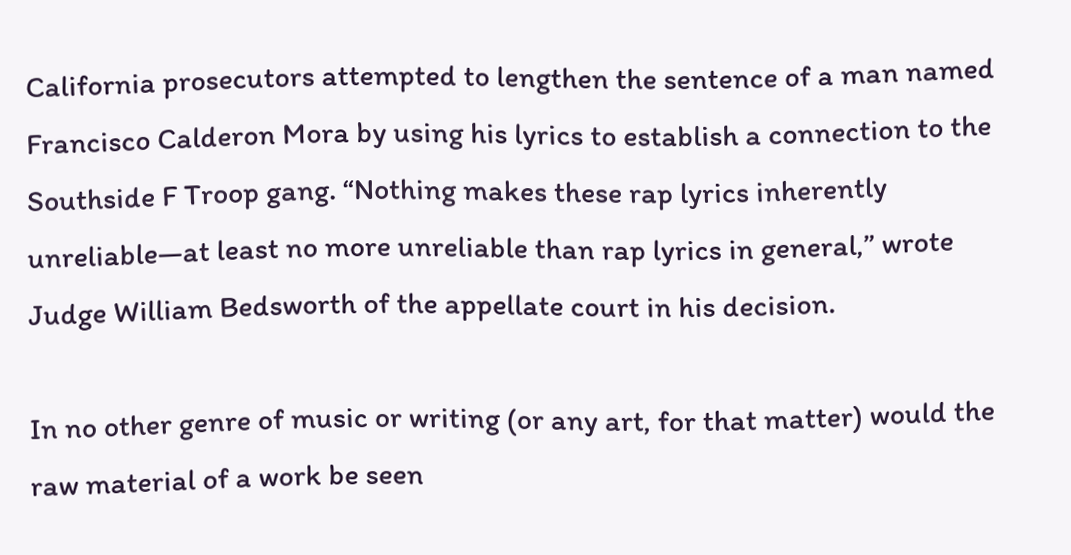California prosecutors attempted to lengthen the sentence of a man named Francisco Calderon Mora by using his lyrics to establish a connection to the Southside F Troop gang. “Nothing makes these rap lyrics inherently unreliable—at least no more unreliable than rap lyrics in general,” wrote Judge William Bedsworth of the appellate court in his decision.

In no other genre of music or writing (or any art, for that matter) would the raw material of a work be seen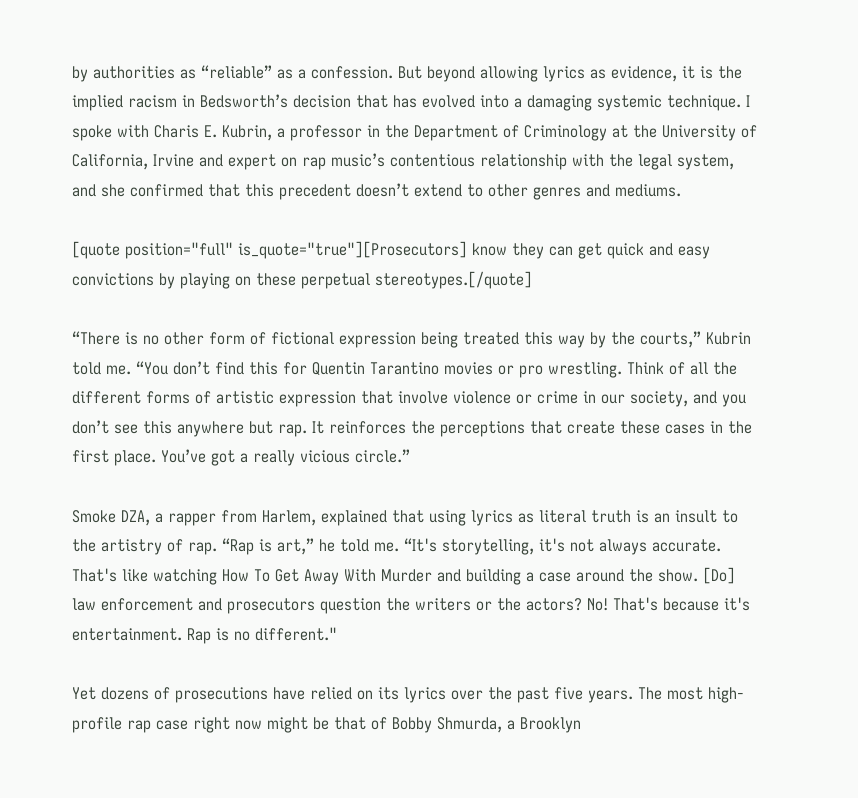by authorities as “reliable” as a confession. But beyond allowing lyrics as evidence, it is the implied racism in Bedsworth’s decision that has evolved into a damaging systemic technique. I spoke with Charis E. Kubrin, a professor in the Department of Criminology at the University of California, Irvine and expert on rap music’s contentious relationship with the legal system, and she confirmed that this precedent doesn’t extend to other genres and mediums.

[quote position="full" is_quote="true"][Prosecutors] know they can get quick and easy convictions by playing on these perpetual stereotypes.[/quote]

“There is no other form of fictional expression being treated this way by the courts,” Kubrin told me. “You don’t find this for Quentin Tarantino movies or pro wrestling. Think of all the different forms of artistic expression that involve violence or crime in our society, and you don’t see this anywhere but rap. It reinforces the perceptions that create these cases in the first place. You’ve got a really vicious circle.”

Smoke DZA, a rapper from Harlem, explained that using lyrics as literal truth is an insult to the artistry of rap. “Rap is art,” he told me. “It's storytelling, it's not always accurate. That's like watching How To Get Away With Murder and building a case around the show. [Do] law enforcement and prosecutors question the writers or the actors? No! That's because it's entertainment. Rap is no different."

Yet dozens of prosecutions have relied on its lyrics over the past five years. The most high-profile rap case right now might be that of Bobby Shmurda, a Brooklyn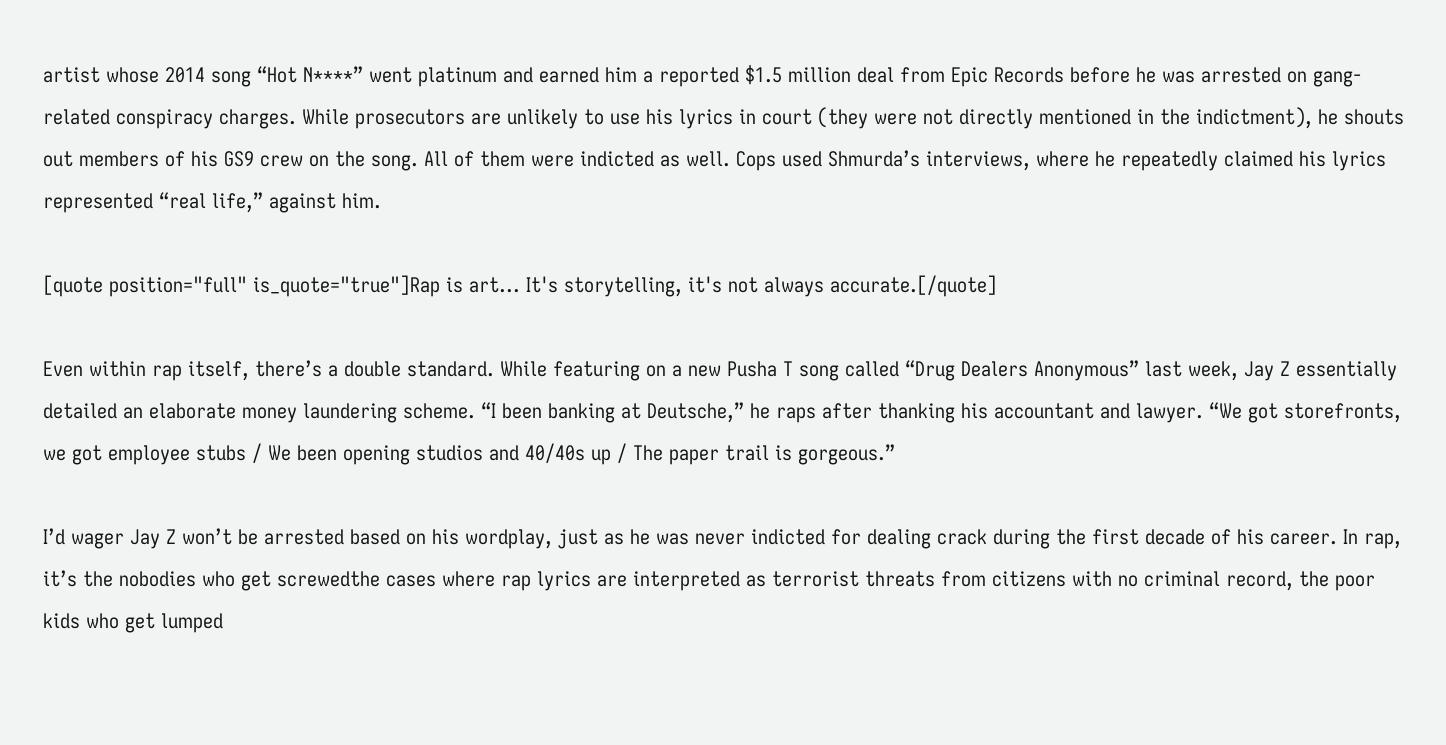artist whose 2014 song “Hot N****” went platinum and earned him a reported $1.5 million deal from Epic Records before he was arrested on gang-related conspiracy charges. While prosecutors are unlikely to use his lyrics in court (they were not directly mentioned in the indictment), he shouts out members of his GS9 crew on the song. All of them were indicted as well. Cops used Shmurda’s interviews, where he repeatedly claimed his lyrics represented “real life,” against him.

[quote position="full" is_quote="true"]Rap is art... It's storytelling, it's not always accurate.[/quote]

Even within rap itself, there’s a double standard. While featuring on a new Pusha T song called “Drug Dealers Anonymous” last week, Jay Z essentially detailed an elaborate money laundering scheme. “I been banking at Deutsche,” he raps after thanking his accountant and lawyer. “We got storefronts, we got employee stubs / We been opening studios and 40/40s up / The paper trail is gorgeous.”

I’d wager Jay Z won’t be arrested based on his wordplay, just as he was never indicted for dealing crack during the first decade of his career. In rap, it’s the nobodies who get screwedthe cases where rap lyrics are interpreted as terrorist threats from citizens with no criminal record, the poor kids who get lumped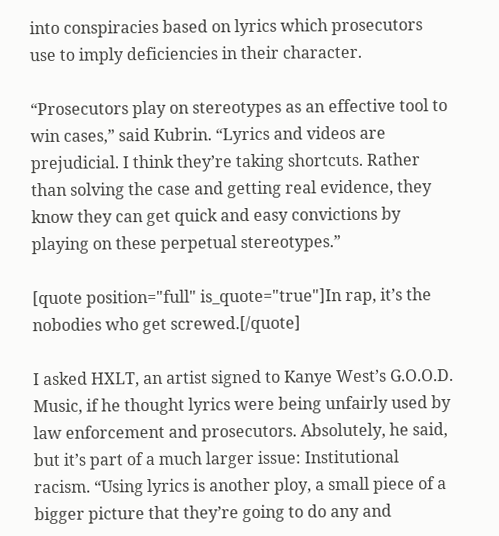into conspiracies based on lyrics which prosecutors use to imply deficiencies in their character.

“Prosecutors play on stereotypes as an effective tool to win cases,” said Kubrin. “Lyrics and videos are prejudicial. I think they’re taking shortcuts. Rather than solving the case and getting real evidence, they know they can get quick and easy convictions by playing on these perpetual stereotypes.”

[quote position="full" is_quote="true"]In rap, it’s the nobodies who get screwed.[/quote]

I asked HXLT, an artist signed to Kanye West’s G.O.O.D. Music, if he thought lyrics were being unfairly used by law enforcement and prosecutors. Absolutely, he said, but it’s part of a much larger issue: Institutional racism. “Using lyrics is another ploy, a small piece of a bigger picture that they’re going to do any and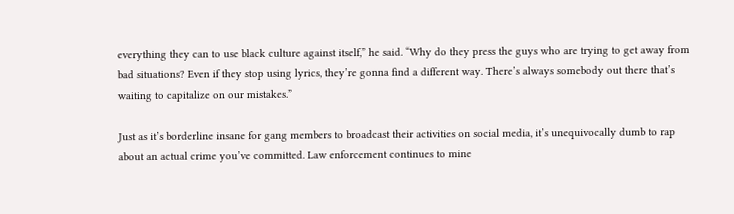everything they can to use black culture against itself,” he said. “Why do they press the guys who are trying to get away from bad situations? Even if they stop using lyrics, they’re gonna find a different way. There’s always somebody out there that’s waiting to capitalize on our mistakes.”

Just as it’s borderline insane for gang members to broadcast their activities on social media, it’s unequivocally dumb to rap about an actual crime you’ve committed. Law enforcement continues to mine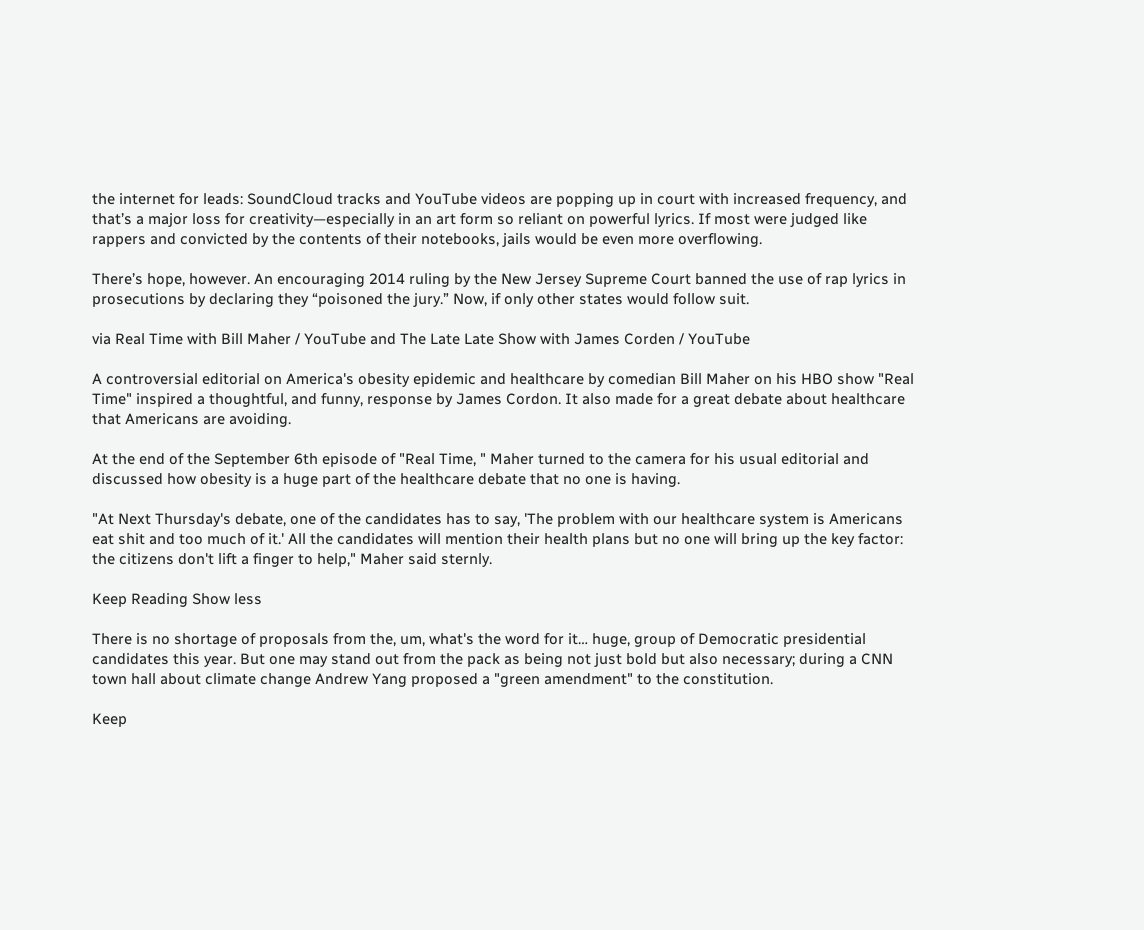the internet for leads: SoundCloud tracks and YouTube videos are popping up in court with increased frequency, and that’s a major loss for creativity—especially in an art form so reliant on powerful lyrics. If most were judged like rappers and convicted by the contents of their notebooks, jails would be even more overflowing.

There’s hope, however. An encouraging 2014 ruling by the New Jersey Supreme Court banned the use of rap lyrics in prosecutions by declaring they “poisoned the jury.” Now, if only other states would follow suit.

via Real Time with Bill Maher / YouTube and The Late Late Show with James Corden / YouTube

A controversial editorial on America's obesity epidemic and healthcare by comedian Bill Maher on his HBO show "Real Time" inspired a thoughtful, and funny, response by James Cordon. It also made for a great debate about healthcare that Americans are avoiding.

At the end of the September 6th episode of "Real Time, " Maher turned to the camera for his usual editorial and discussed how obesity is a huge part of the healthcare debate that no one is having.

"At Next Thursday's debate, one of the candidates has to say, 'The problem with our healthcare system is Americans eat shit and too much of it.' All the candidates will mention their health plans but no one will bring up the key factor: the citizens don't lift a finger to help," Maher said sternly.

Keep Reading Show less

There is no shortage of proposals from the, um, what's the word for it… huge, group of Democratic presidential candidates this year. But one may stand out from the pack as being not just bold but also necessary; during a CNN town hall about climate change Andrew Yang proposed a "green amendment" to the constitution.

Keep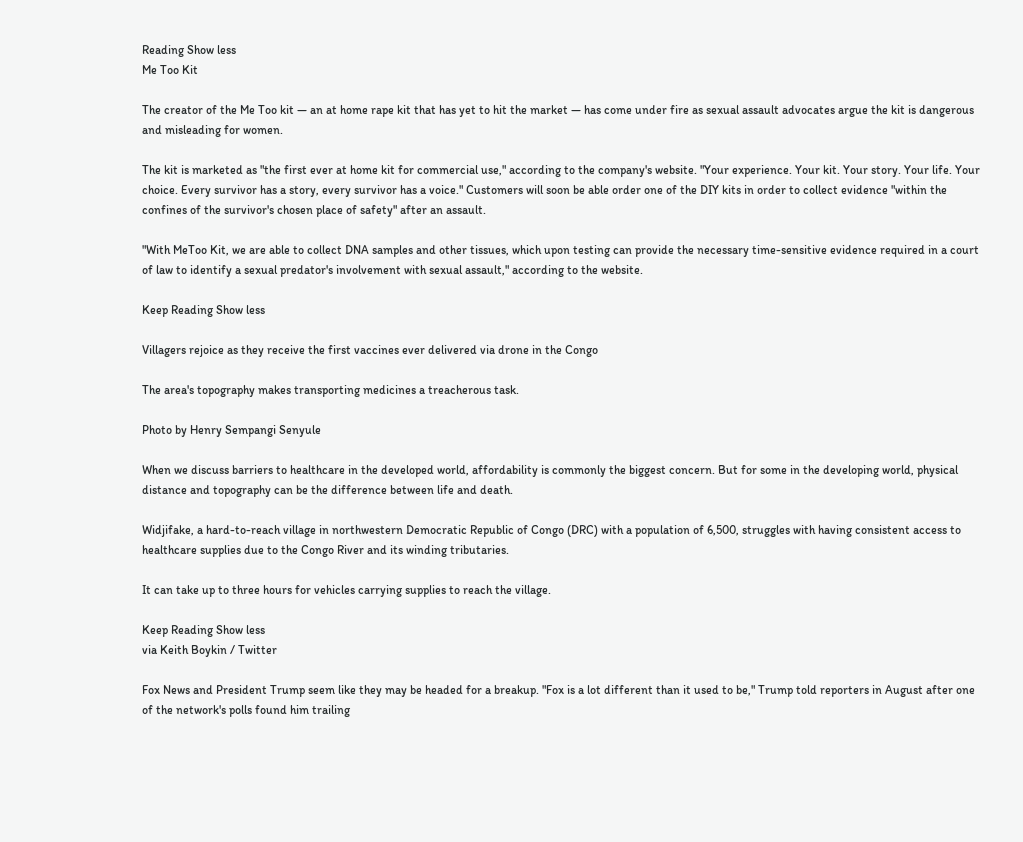Reading Show less
Me Too Kit

The creator of the Me Too kit — an at home rape kit that has yet to hit the market — has come under fire as sexual assault advocates argue the kit is dangerous and misleading for women.

The kit is marketed as "the first ever at home kit for commercial use," according to the company's website. "Your experience. Your kit. Your story. Your life. Your choice. Every survivor has a story, every survivor has a voice." Customers will soon be able order one of the DIY kits in order to collect evidence "within the confines of the survivor's chosen place of safety" after an assault.

"With MeToo Kit, we are able to collect DNA samples and other tissues, which upon testing can provide the necessary time-sensitive evidence required in a court of law to identify a sexual predator's involvement with sexual assault," according to the website.

Keep Reading Show less

Villagers rejoice as they receive the first vaccines ever delivered via drone in the Congo

The area's topography makes transporting medicines a treacherous task.

Photo by Henry Sempangi Senyule

When we discuss barriers to healthcare in the developed world, affordability is commonly the biggest concern. But for some in the developing world, physical distance and topography can be the difference between life and death.

Widjifake, a hard-to-reach village in northwestern Democratic Republic of Congo (DRC) with a population of 6,500, struggles with having consistent access to healthcare supplies due to the Congo River and its winding tributaries.

It can take up to three hours for vehicles carrying supplies to reach the village.

Keep Reading Show less
via Keith Boykin / Twitter

Fox News and President Trump seem like they may be headed for a breakup. "Fox is a lot different than it used to be," Trump told reporters in August after one of the network's polls found him trailing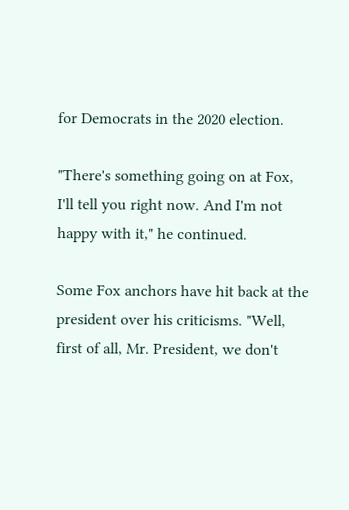for Democrats in the 2020 election.

"There's something going on at Fox, I'll tell you right now. And I'm not happy with it," he continued.

Some Fox anchors have hit back at the president over his criticisms. "Well, first of all, Mr. President, we don't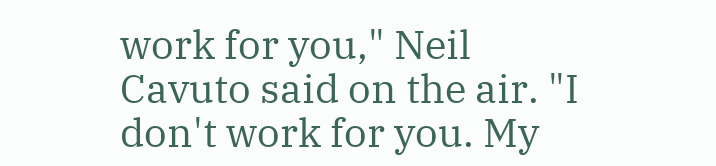work for you," Neil Cavuto said on the air. "I don't work for you. My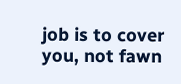job is to cover you, not fawn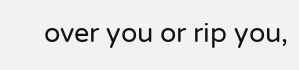over you or rip you,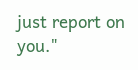just report on you."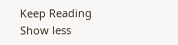Keep Reading Show less